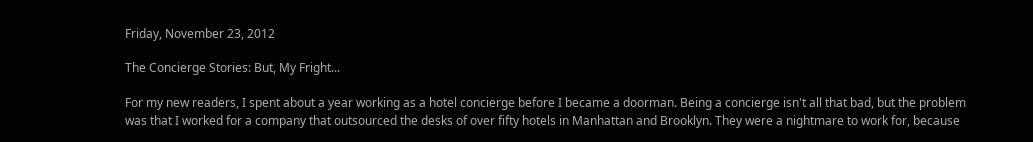Friday, November 23, 2012

The Concierge Stories: But, My Fright...

For my new readers, I spent about a year working as a hotel concierge before I became a doorman. Being a concierge isn't all that bad, but the problem was that I worked for a company that outsourced the desks of over fifty hotels in Manhattan and Brooklyn. They were a nightmare to work for, because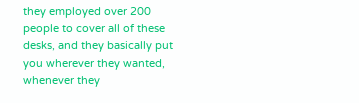they employed over 200 people to cover all of these desks, and they basically put you wherever they wanted, whenever they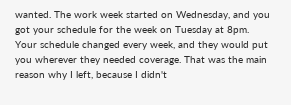wanted. The work week started on Wednesday, and you got your schedule for the week on Tuesday at 8pm. Your schedule changed every week, and they would put you wherever they needed coverage. That was the main reason why I left, because I didn't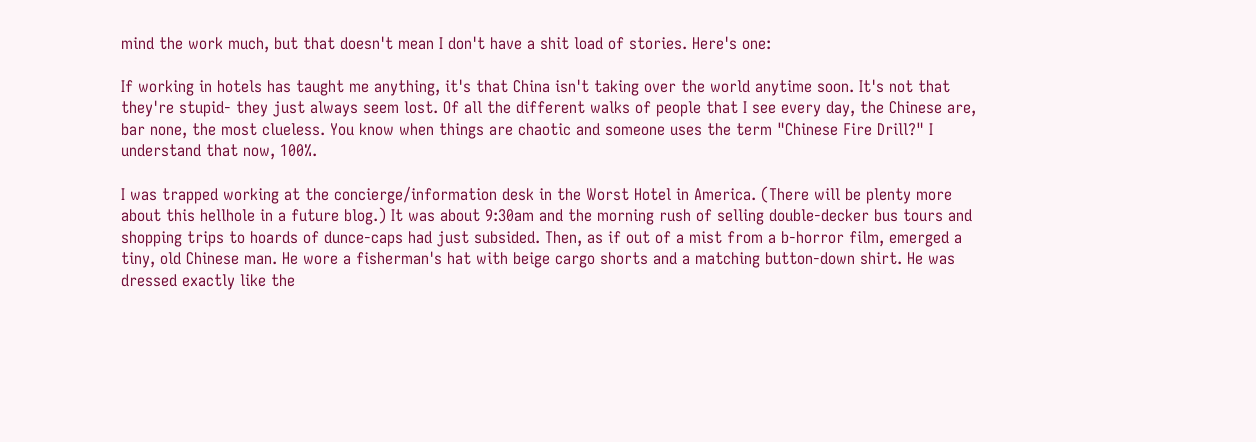mind the work much, but that doesn't mean I don't have a shit load of stories. Here's one:

If working in hotels has taught me anything, it's that China isn't taking over the world anytime soon. It's not that they're stupid- they just always seem lost. Of all the different walks of people that I see every day, the Chinese are, bar none, the most clueless. You know when things are chaotic and someone uses the term "Chinese Fire Drill?" I understand that now, 100%.

I was trapped working at the concierge/information desk in the Worst Hotel in America. (There will be plenty more about this hellhole in a future blog.) It was about 9:30am and the morning rush of selling double-decker bus tours and shopping trips to hoards of dunce-caps had just subsided. Then, as if out of a mist from a b-horror film, emerged a tiny, old Chinese man. He wore a fisherman's hat with beige cargo shorts and a matching button-down shirt. He was dressed exactly like the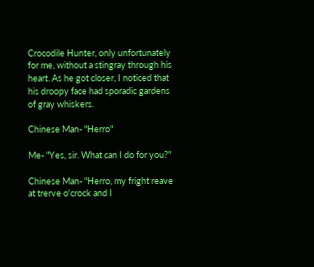Crocodile Hunter, only unfortunately for me, without a stingray through his heart. As he got closer, I noticed that his droopy face had sporadic gardens of gray whiskers.

Chinese Man- "Herro"

Me- "Yes, sir. What can I do for you?"

Chinese Man- "Herro, my fright reave at trerve o'crock and I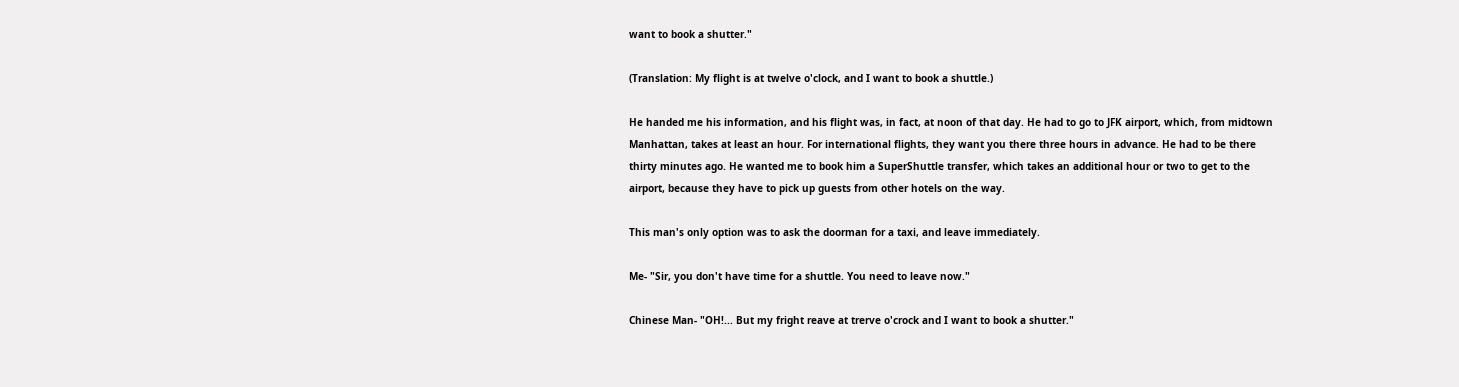want to book a shutter."

(Translation: My flight is at twelve o'clock, and I want to book a shuttle.)

He handed me his information, and his flight was, in fact, at noon of that day. He had to go to JFK airport, which, from midtown Manhattan, takes at least an hour. For international flights, they want you there three hours in advance. He had to be there thirty minutes ago. He wanted me to book him a SuperShuttle transfer, which takes an additional hour or two to get to the airport, because they have to pick up guests from other hotels on the way.

This man's only option was to ask the doorman for a taxi, and leave immediately.

Me- "Sir, you don't have time for a shuttle. You need to leave now."

Chinese Man- "OH!... But my fright reave at trerve o'crock and I want to book a shutter."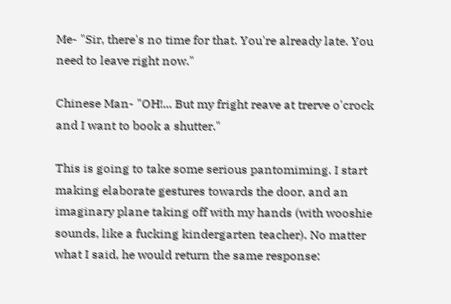Me- "Sir, there's no time for that. You're already late. You need to leave right now."

Chinese Man- "OH!... But my fright reave at trerve o'crock and I want to book a shutter."

This is going to take some serious pantomiming. I start making elaborate gestures towards the door, and an imaginary plane taking off with my hands (with wooshie sounds, like a fucking kindergarten teacher). No matter what I said, he would return the same response: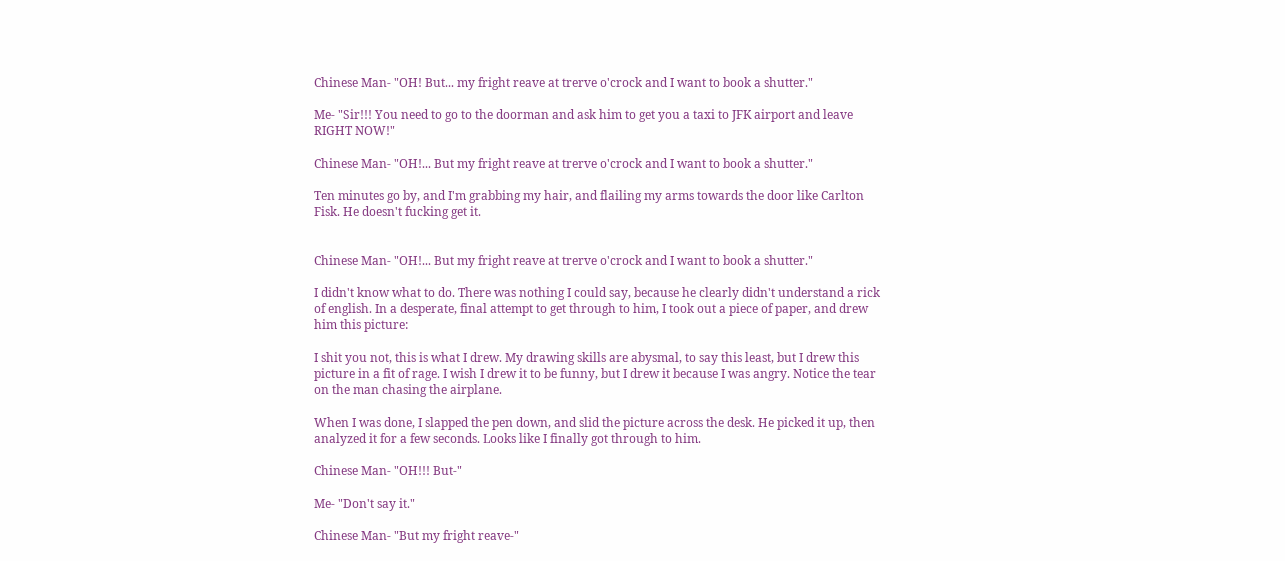Chinese Man- "OH! But... my fright reave at trerve o'crock and I want to book a shutter."

Me- "Sir!!! You need to go to the doorman and ask him to get you a taxi to JFK airport and leave RIGHT NOW!"

Chinese Man- "OH!... But my fright reave at trerve o'crock and I want to book a shutter."

Ten minutes go by, and I'm grabbing my hair, and flailing my arms towards the door like Carlton Fisk. He doesn't fucking get it.


Chinese Man- "OH!... But my fright reave at trerve o'crock and I want to book a shutter."

I didn't know what to do. There was nothing I could say, because he clearly didn't understand a rick of english. In a desperate, final attempt to get through to him, I took out a piece of paper, and drew him this picture:

I shit you not, this is what I drew. My drawing skills are abysmal, to say this least, but I drew this picture in a fit of rage. I wish I drew it to be funny, but I drew it because I was angry. Notice the tear on the man chasing the airplane.

When I was done, I slapped the pen down, and slid the picture across the desk. He picked it up, then analyzed it for a few seconds. Looks like I finally got through to him.

Chinese Man- "OH!!! But-"

Me- "Don't say it."

Chinese Man- "But my fright reave-"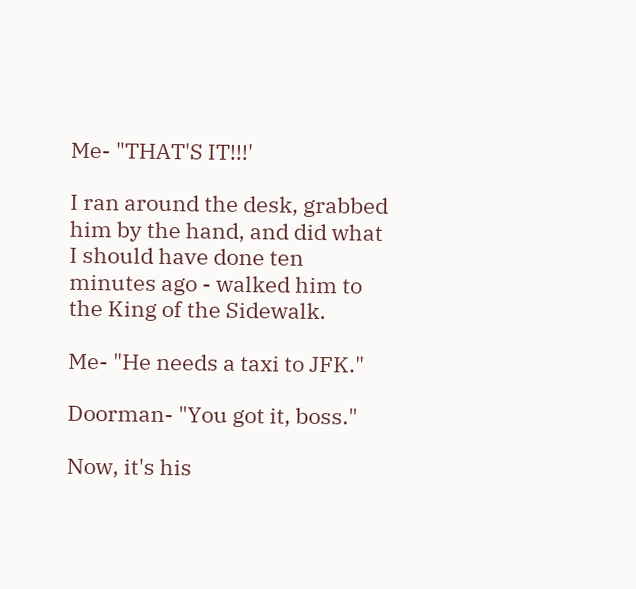Me- "THAT'S IT!!!'

I ran around the desk, grabbed him by the hand, and did what I should have done ten minutes ago - walked him to the King of the Sidewalk.

Me- "He needs a taxi to JFK."

Doorman- "You got it, boss."

Now, it's his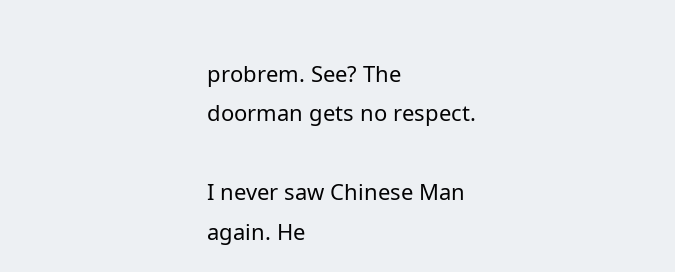probrem. See? The doorman gets no respect.

I never saw Chinese Man again. He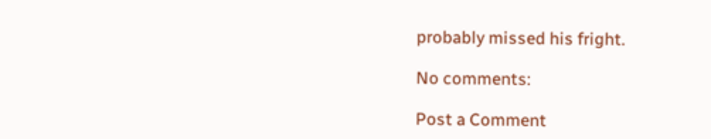probably missed his fright.

No comments:

Post a Comment